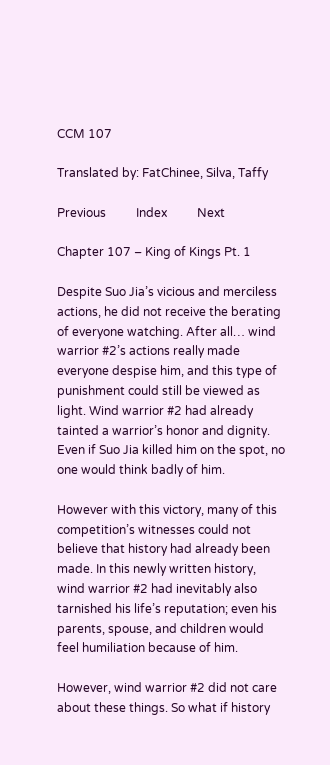CCM 107

Translated by: FatChinee, Silva, Taffy

Previous          Index          Next

Chapter 107 – King of Kings Pt. 1

Despite Suo Jia’s vicious and merciless actions, he did not receive the berating of everyone watching. After all… wind warrior #2’s actions really made everyone despise him, and this type of punishment could still be viewed as light. Wind warrior #2 had already tainted a warrior’s honor and dignity. Even if Suo Jia killed him on the spot, no one would think badly of him.

However with this victory, many of this competition’s witnesses could not believe that history had already been made. In this newly written history, wind warrior #2 had inevitably also tarnished his life’s reputation; even his parents, spouse, and children would feel humiliation because of him.

However, wind warrior #2 did not care about these things. So what if history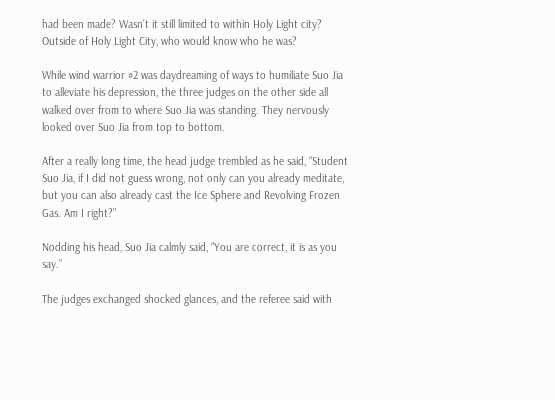had been made? Wasn’t it still limited to within Holy Light city? Outside of Holy Light City, who would know who he was?

While wind warrior #2 was daydreaming of ways to humiliate Suo Jia to alleviate his depression, the three judges on the other side all walked over from to where Suo Jia was standing. They nervously looked over Suo Jia from top to bottom.

After a really long time, the head judge trembled as he said, “Student Suo Jia, if I did not guess wrong, not only can you already meditate, but you can also already cast the Ice Sphere and Revolving Frozen Gas. Am I right?”

Nodding his head, Suo Jia calmly said, “You are correct, it is as you say.”

The judges exchanged shocked glances, and the referee said with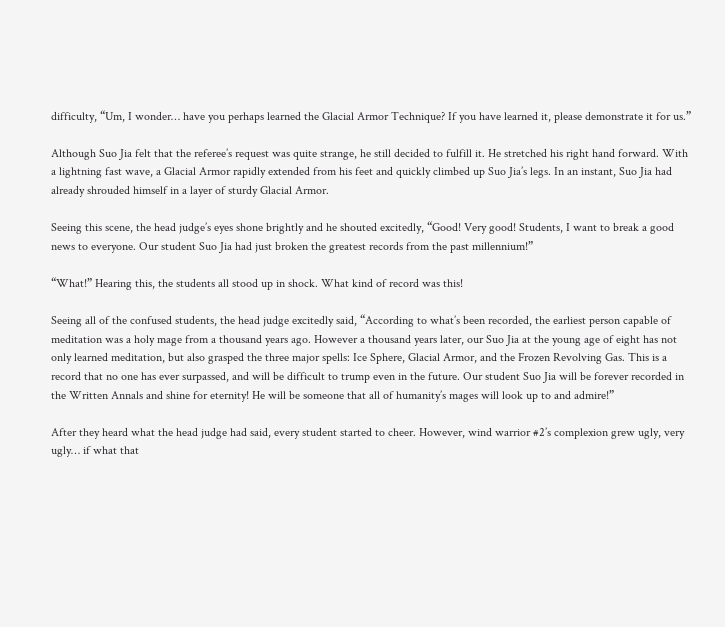difficulty, “Um, I wonder… have you perhaps learned the Glacial Armor Technique? If you have learned it, please demonstrate it for us.”

Although Suo Jia felt that the referee’s request was quite strange, he still decided to fulfill it. He stretched his right hand forward. With a lightning fast wave, a Glacial Armor rapidly extended from his feet and quickly climbed up Suo Jia’s legs. In an instant, Suo Jia had already shrouded himself in a layer of sturdy Glacial Armor.

Seeing this scene, the head judge’s eyes shone brightly and he shouted excitedly, “Good! Very good! Students, I want to break a good news to everyone. Our student Suo Jia had just broken the greatest records from the past millennium!”

“What!” Hearing this, the students all stood up in shock. What kind of record was this!

Seeing all of the confused students, the head judge excitedly said, “According to what’s been recorded, the earliest person capable of meditation was a holy mage from a thousand years ago. However a thousand years later, our Suo Jia at the young age of eight has not only learned meditation, but also grasped the three major spells: Ice Sphere, Glacial Armor, and the Frozen Revolving Gas. This is a record that no one has ever surpassed, and will be difficult to trump even in the future. Our student Suo Jia will be forever recorded in the Written Annals and shine for eternity! He will be someone that all of humanity’s mages will look up to and admire!”

After they heard what the head judge had said, every student started to cheer. However, wind warrior #2’s complexion grew ugly, very ugly… if what that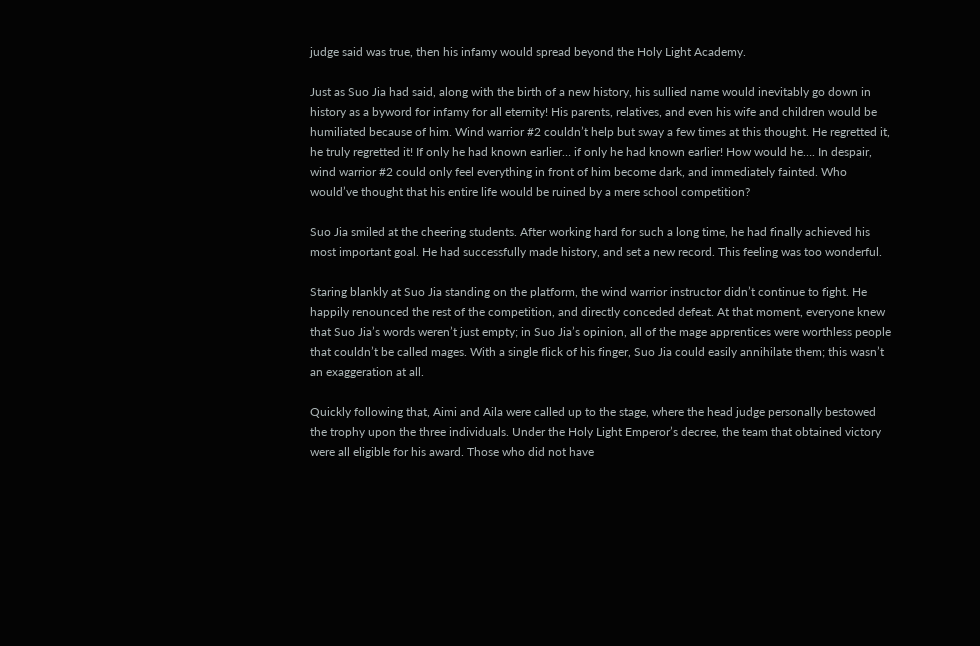judge said was true, then his infamy would spread beyond the Holy Light Academy.

Just as Suo Jia had said, along with the birth of a new history, his sullied name would inevitably go down in history as a byword for infamy for all eternity! His parents, relatives, and even his wife and children would be humiliated because of him. Wind warrior #2 couldn’t help but sway a few times at this thought. He regretted it, he truly regretted it! If only he had known earlier… if only he had known earlier! How would he…. In despair, wind warrior #2 could only feel everything in front of him become dark, and immediately fainted. Who would’ve thought that his entire life would be ruined by a mere school competition?

Suo Jia smiled at the cheering students. After working hard for such a long time, he had finally achieved his most important goal. He had successfully made history, and set a new record. This feeling was too wonderful.

Staring blankly at Suo Jia standing on the platform, the wind warrior instructor didn’t continue to fight. He happily renounced the rest of the competition, and directly conceded defeat. At that moment, everyone knew that Suo Jia’s words weren’t just empty; in Suo Jia’s opinion, all of the mage apprentices were worthless people that couldn’t be called mages. With a single flick of his finger, Suo Jia could easily annihilate them; this wasn’t an exaggeration at all.

Quickly following that, Aimi and Aila were called up to the stage, where the head judge personally bestowed the trophy upon the three individuals. Under the Holy Light Emperor’s decree, the team that obtained victory were all eligible for his award. Those who did not have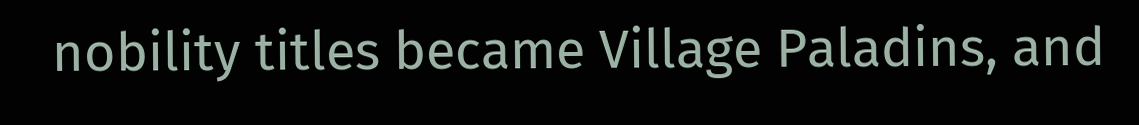nobility titles became Village Paladins, and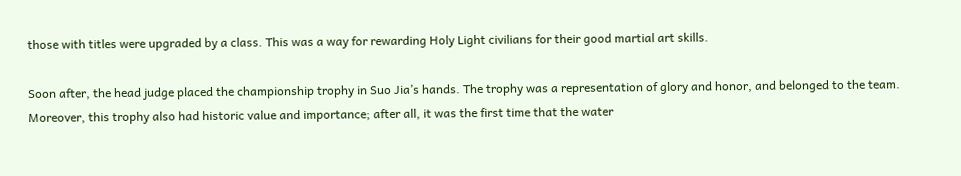those with titles were upgraded by a class. This was a way for rewarding Holy Light civilians for their good martial art skills.

Soon after, the head judge placed the championship trophy in Suo Jia’s hands. The trophy was a representation of glory and honor, and belonged to the team. Moreover, this trophy also had historic value and importance; after all, it was the first time that the water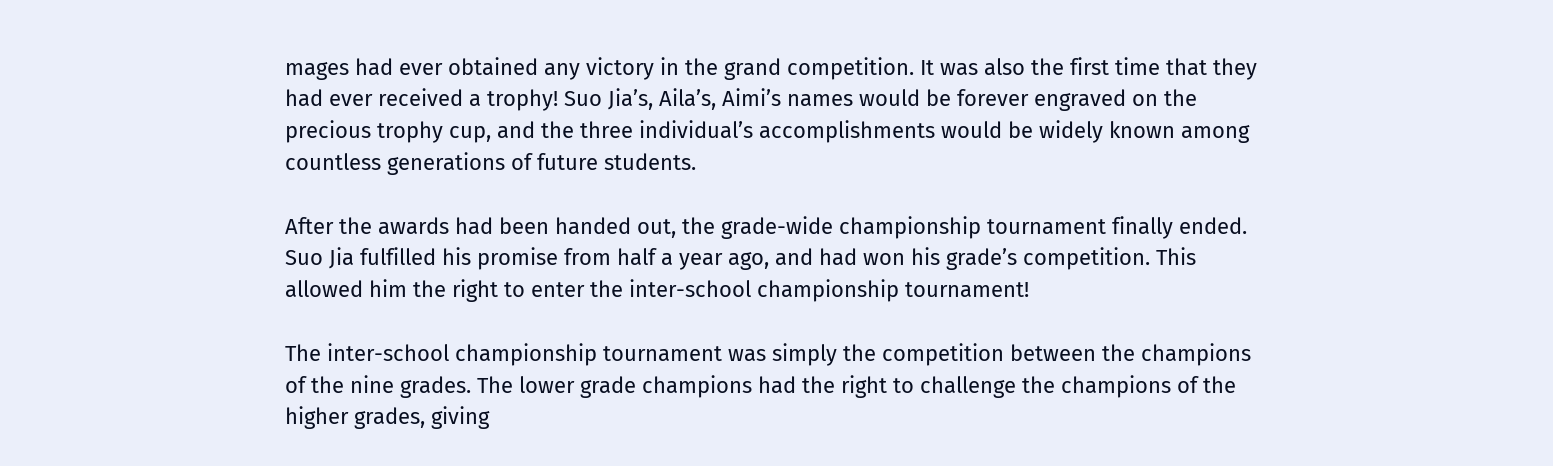mages had ever obtained any victory in the grand competition. It was also the first time that they had ever received a trophy! Suo Jia’s, Aila’s, Aimi’s names would be forever engraved on the precious trophy cup, and the three individual’s accomplishments would be widely known among countless generations of future students.

After the awards had been handed out, the grade-wide championship tournament finally ended. Suo Jia fulfilled his promise from half a year ago, and had won his grade’s competition. This allowed him the right to enter the inter-school championship tournament!

The inter-school championship tournament was simply the competition between the champions of the nine grades. The lower grade champions had the right to challenge the champions of the higher grades, giving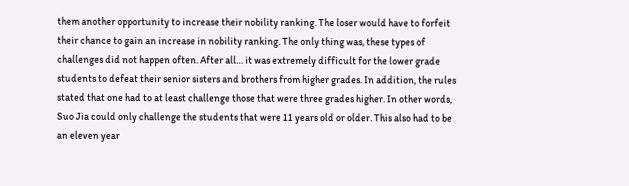them another opportunity to increase their nobility ranking. The loser would have to forfeit their chance to gain an increase in nobility ranking. The only thing was, these types of challenges did not happen often. After all… it was extremely difficult for the lower grade students to defeat their senior sisters and brothers from higher grades. In addition, the rules stated that one had to at least challenge those that were three grades higher. In other words, Suo Jia could only challenge the students that were 11 years old or older. This also had to be an eleven year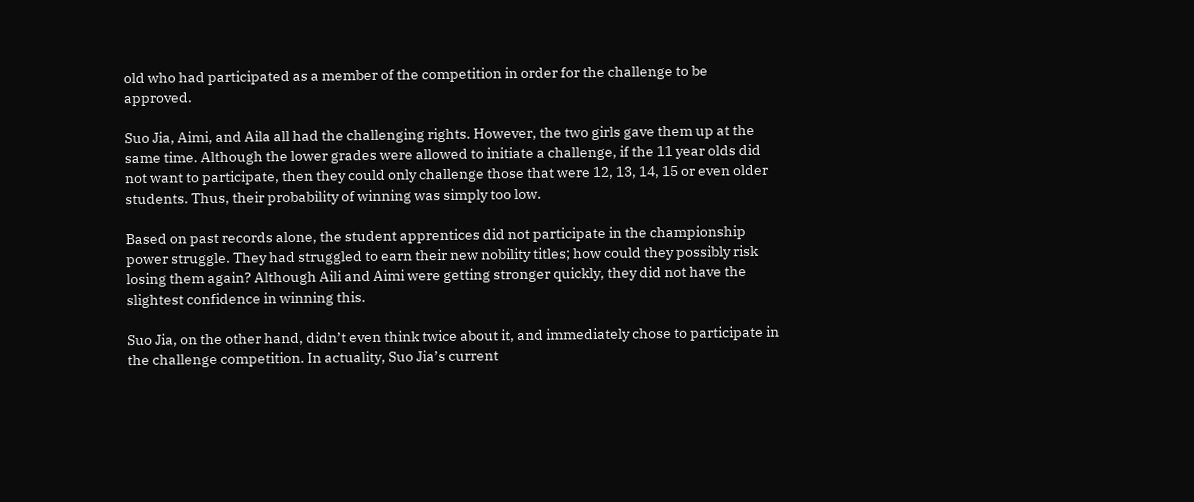old who had participated as a member of the competition in order for the challenge to be approved.

Suo Jia, Aimi, and Aila all had the challenging rights. However, the two girls gave them up at the same time. Although the lower grades were allowed to initiate a challenge, if the 11 year olds did not want to participate, then they could only challenge those that were 12, 13, 14, 15 or even older students. Thus, their probability of winning was simply too low.

Based on past records alone, the student apprentices did not participate in the championship power struggle. They had struggled to earn their new nobility titles; how could they possibly risk losing them again? Although Aili and Aimi were getting stronger quickly, they did not have the slightest confidence in winning this.

Suo Jia, on the other hand, didn’t even think twice about it, and immediately chose to participate in the challenge competition. In actuality, Suo Jia’s current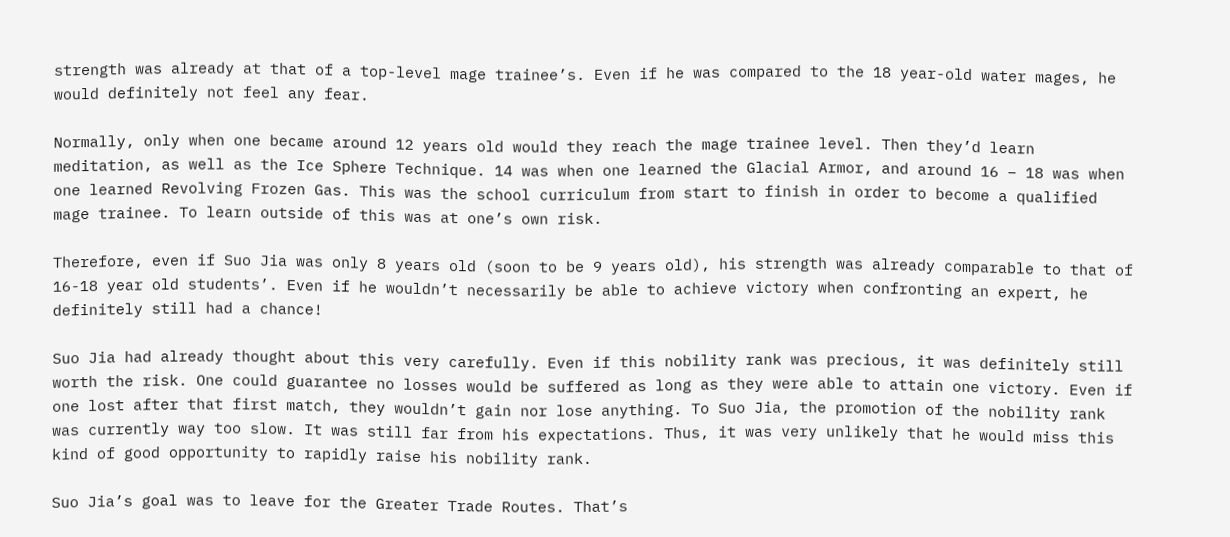strength was already at that of a top-level mage trainee’s. Even if he was compared to the 18 year-old water mages, he would definitely not feel any fear.

Normally, only when one became around 12 years old would they reach the mage trainee level. Then they’d learn meditation, as well as the Ice Sphere Technique. 14 was when one learned the Glacial Armor, and around 16 – 18 was when one learned Revolving Frozen Gas. This was the school curriculum from start to finish in order to become a qualified mage trainee. To learn outside of this was at one’s own risk.

Therefore, even if Suo Jia was only 8 years old (soon to be 9 years old), his strength was already comparable to that of 16-18 year old students’. Even if he wouldn’t necessarily be able to achieve victory when confronting an expert, he definitely still had a chance!

Suo Jia had already thought about this very carefully. Even if this nobility rank was precious, it was definitely still worth the risk. One could guarantee no losses would be suffered as long as they were able to attain one victory. Even if one lost after that first match, they wouldn’t gain nor lose anything. To Suo Jia, the promotion of the nobility rank was currently way too slow. It was still far from his expectations. Thus, it was very unlikely that he would miss this kind of good opportunity to rapidly raise his nobility rank.

Suo Jia’s goal was to leave for the Greater Trade Routes. That’s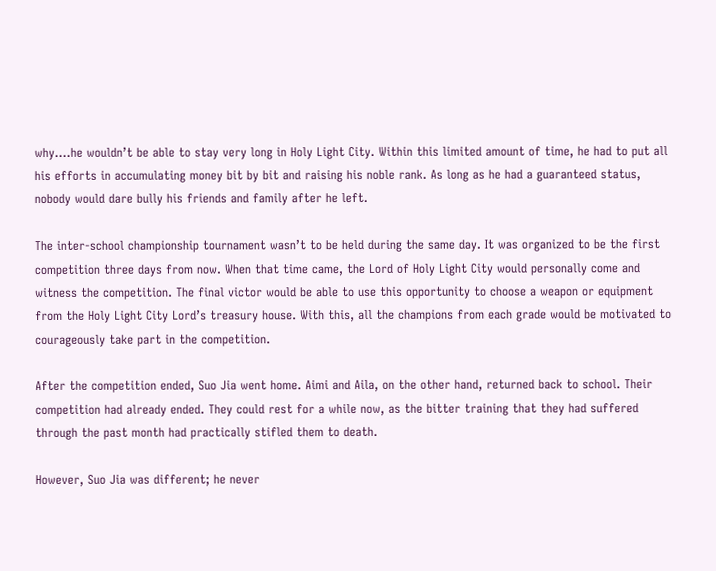why….he wouldn’t be able to stay very long in Holy Light City. Within this limited amount of time, he had to put all his efforts in accumulating money bit by bit and raising his noble rank. As long as he had a guaranteed status, nobody would dare bully his friends and family after he left.

The inter-school championship tournament wasn’t to be held during the same day. It was organized to be the first competition three days from now. When that time came, the Lord of Holy Light City would personally come and witness the competition. The final victor would be able to use this opportunity to choose a weapon or equipment from the Holy Light City Lord’s treasury house. With this, all the champions from each grade would be motivated to courageously take part in the competition.

After the competition ended, Suo Jia went home. Aimi and Aila, on the other hand, returned back to school. Their competition had already ended. They could rest for a while now, as the bitter training that they had suffered through the past month had practically stifled them to death.

However, Suo Jia was different; he never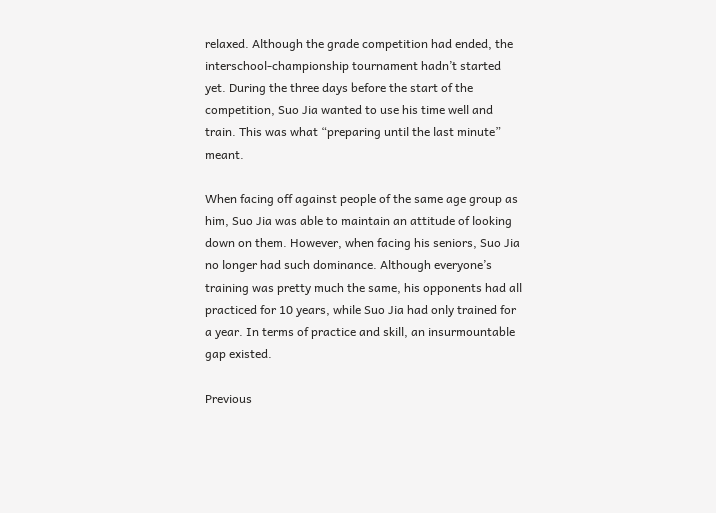relaxed. Although the grade competition had ended, the interschool-championship tournament hadn’t started yet. During the three days before the start of the competition, Suo Jia wanted to use his time well and train. This was what “preparing until the last minute” meant.

When facing off against people of the same age group as him, Suo Jia was able to maintain an attitude of looking down on them. However, when facing his seniors, Suo Jia no longer had such dominance. Although everyone’s training was pretty much the same, his opponents had all practiced for 10 years, while Suo Jia had only trained for a year. In terms of practice and skill, an insurmountable gap existed.

Previous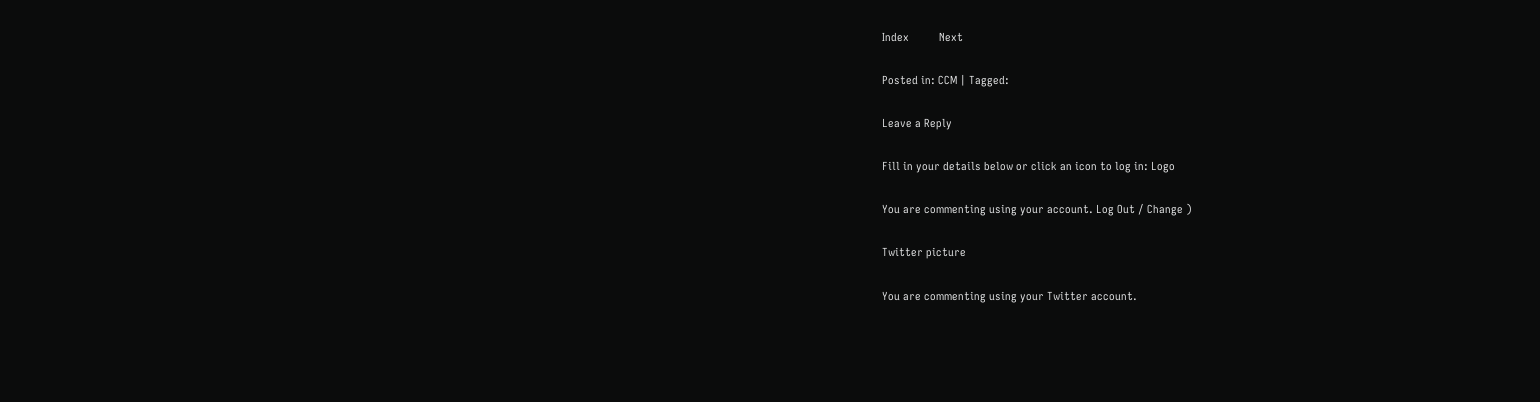Index          Next

Posted in: CCM | Tagged:

Leave a Reply

Fill in your details below or click an icon to log in: Logo

You are commenting using your account. Log Out / Change )

Twitter picture

You are commenting using your Twitter account.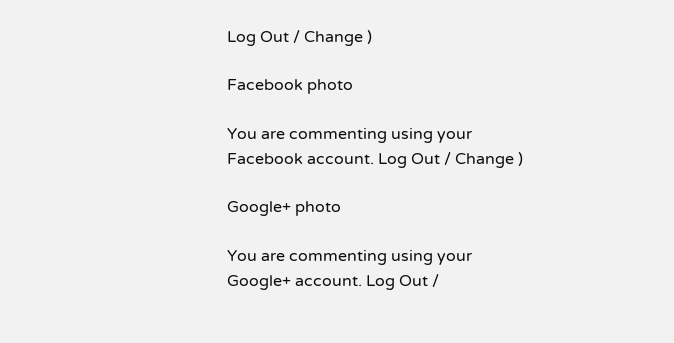Log Out / Change )

Facebook photo

You are commenting using your Facebook account. Log Out / Change )

Google+ photo

You are commenting using your Google+ account. Log Out /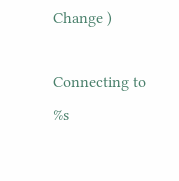Change )

Connecting to %s